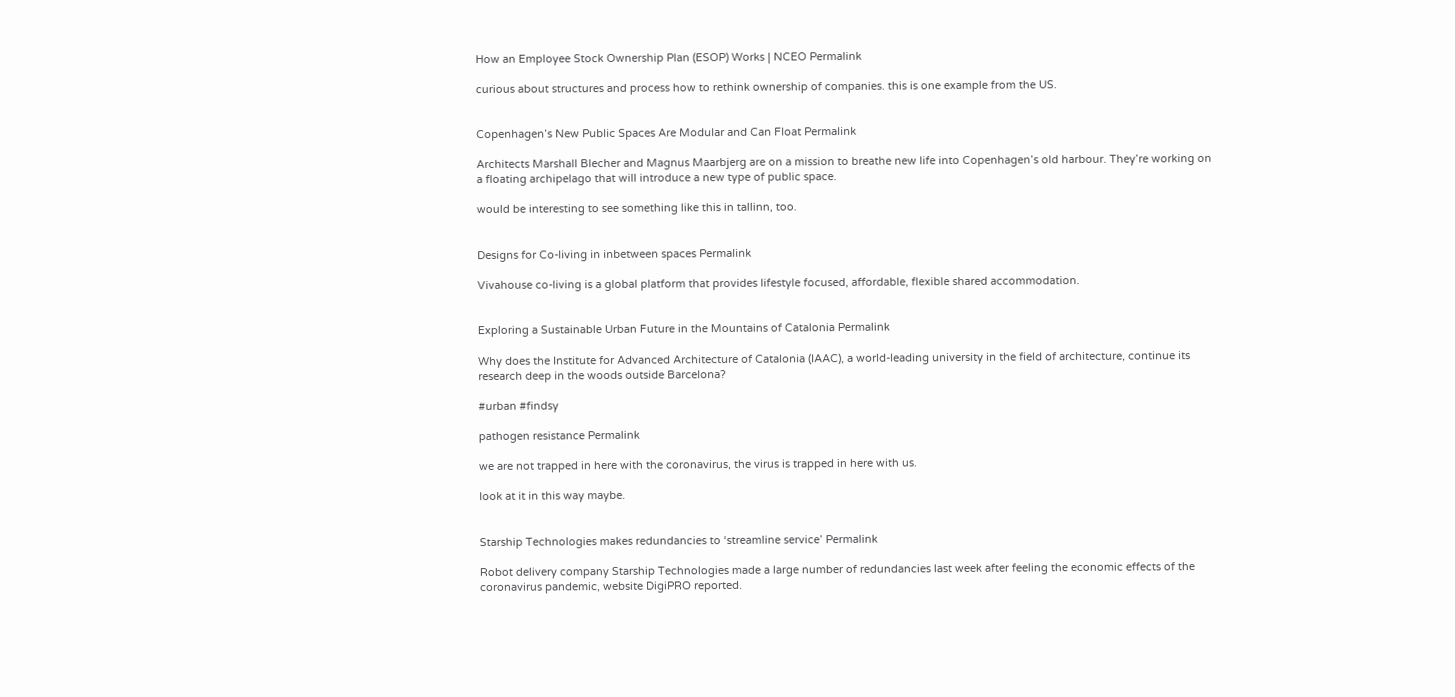How an Employee Stock Ownership Plan (ESOP) Works | NCEO Permalink

curious about structures and process how to rethink ownership of companies. this is one example from the US.


Copenhagen’s New Public Spaces Are Modular and Can Float Permalink

Architects Marshall Blecher and Magnus Maarbjerg are on a mission to breathe new life into Copenhagen’s old harbour. They’re working on a floating archipelago that will introduce a new type of public space.

would be interesting to see something like this in tallinn, too.


Designs for Co-living in inbetween spaces Permalink

Vivahouse co-living is a global platform that provides lifestyle focused, affordable, flexible shared accommodation.


Exploring a Sustainable Urban Future in the Mountains of Catalonia Permalink

Why does the Institute for Advanced Architecture of Catalonia (IAAC), a world-leading university in the field of architecture, continue its research deep in the woods outside Barcelona?

#urban #findsy

pathogen resistance Permalink

we are not trapped in here with the coronavirus, the virus is trapped in here with us.

look at it in this way maybe.


Starship Technologies makes redundancies to ‘streamline service’ Permalink

Robot delivery company Starship Technologies made a large number of redundancies last week after feeling the economic effects of the coronavirus pandemic, website DigiPRO reported.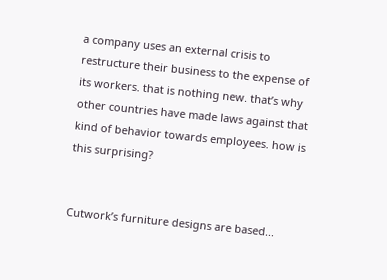a company uses an external crisis to restructure their business to the expense of its workers. that is nothing new. that’s why other countries have made laws against that kind of behavior towards employees. how is this surprising?


Cutwork’s furniture designs are based...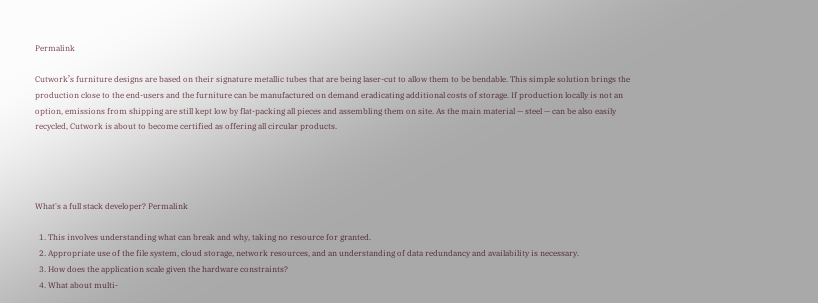Permalink

Cutwork’s furniture designs are based on their signature metallic tubes that are being laser-cut to allow them to be bendable. This simple solution brings the production close to the end-users and the furniture can be manufactured on demand eradicating additional costs of storage. If production locally is not an option, emissions from shipping are still kept low by flat-packing all pieces and assembling them on site. As the main material — steel — can be also easily recycled, Cutwork is about to become certified as offering all circular products.




What's a full stack developer? Permalink

  1. This involves understanding what can break and why, taking no resource for granted.
  2. Appropriate use of the file system, cloud storage, network resources, and an understanding of data redundancy and availability is necessary.
  3. How does the application scale given the hardware constraints?
  4. What about multi-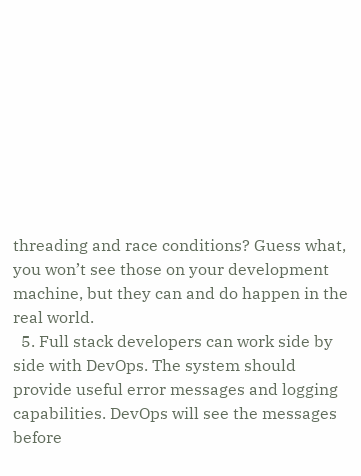threading and race conditions? Guess what, you won’t see those on your development machine, but they can and do happen in the real world.
  5. Full stack developers can work side by side with DevOps. The system should provide useful error messages and logging capabilities. DevOps will see the messages before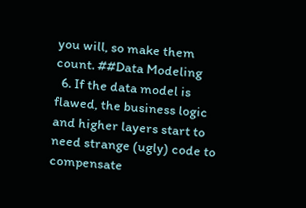you will, so make them count. ##Data Modeling
  6. If the data model is flawed, the business logic and higher layers start to need strange (ugly) code to compensate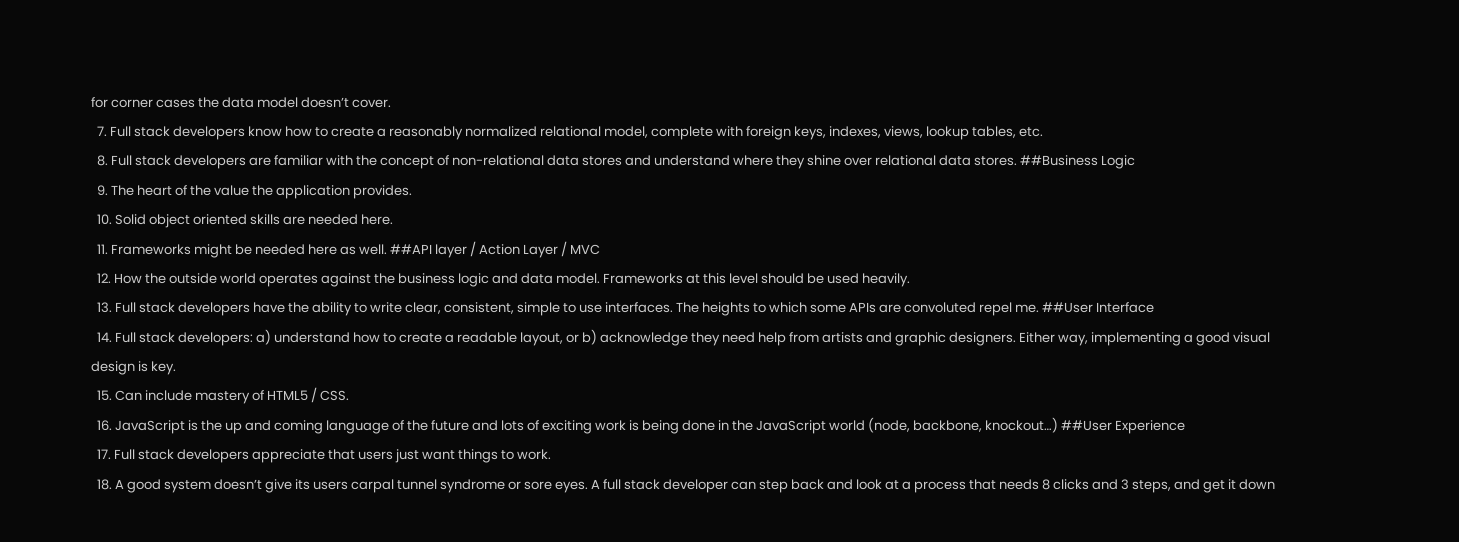for corner cases the data model doesn’t cover.
  7. Full stack developers know how to create a reasonably normalized relational model, complete with foreign keys, indexes, views, lookup tables, etc.
  8. Full stack developers are familiar with the concept of non-relational data stores and understand where they shine over relational data stores. ##Business Logic
  9. The heart of the value the application provides.
  10. Solid object oriented skills are needed here.
  11. Frameworks might be needed here as well. ##API layer / Action Layer / MVC
  12. How the outside world operates against the business logic and data model. Frameworks at this level should be used heavily.
  13. Full stack developers have the ability to write clear, consistent, simple to use interfaces. The heights to which some APIs are convoluted repel me. ##User Interface
  14. Full stack developers: a) understand how to create a readable layout, or b) acknowledge they need help from artists and graphic designers. Either way, implementing a good visual design is key.
  15. Can include mastery of HTML5 / CSS.
  16. JavaScript is the up and coming language of the future and lots of exciting work is being done in the JavaScript world (node, backbone, knockout…) ##User Experience
  17. Full stack developers appreciate that users just want things to work.
  18. A good system doesn’t give its users carpal tunnel syndrome or sore eyes. A full stack developer can step back and look at a process that needs 8 clicks and 3 steps, and get it down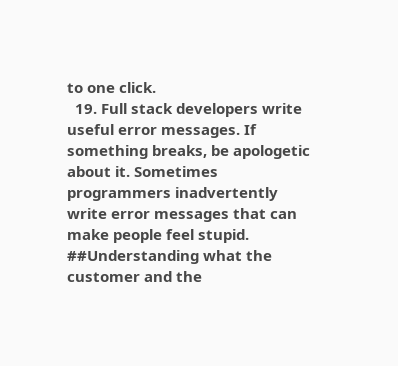to one click.
  19. Full stack developers write useful error messages. If something breaks, be apologetic about it. Sometimes programmers inadvertently write error messages that can make people feel stupid. ##Understanding what the customer and the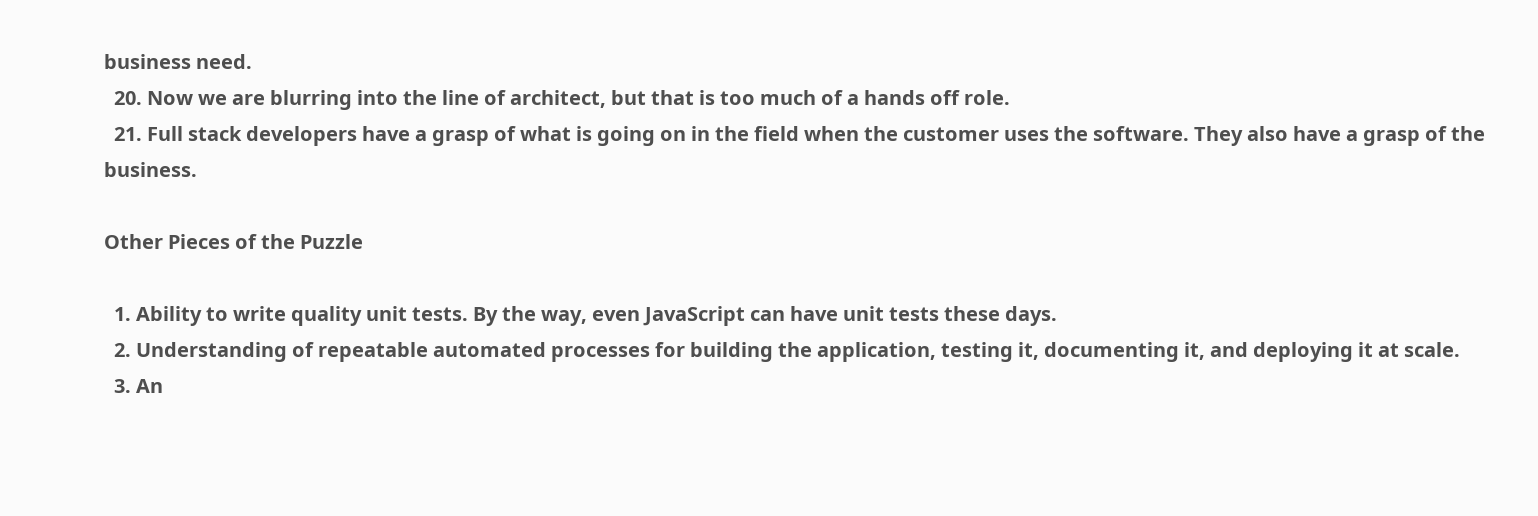business need.
  20. Now we are blurring into the line of architect, but that is too much of a hands off role.
  21. Full stack developers have a grasp of what is going on in the field when the customer uses the software. They also have a grasp of the business.

Other Pieces of the Puzzle

  1. Ability to write quality unit tests. By the way, even JavaScript can have unit tests these days.
  2. Understanding of repeatable automated processes for building the application, testing it, documenting it, and deploying it at scale.
  3. An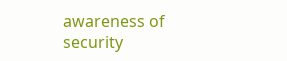awareness of security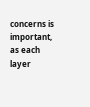concerns is important, as each layer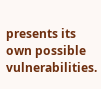presents its own possible vulnerabilities.